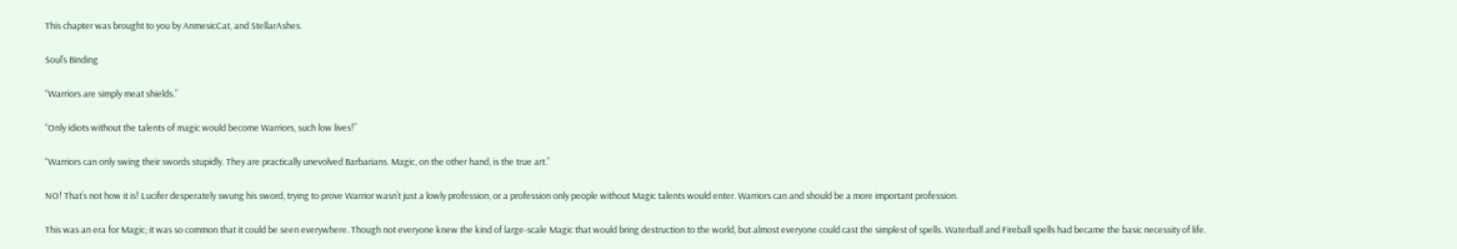This chapter was brought to you by AnmesicCat, and StellarAshes.

Soul’s Binding

“Warriors are simply meat shields.”

“Only idiots without the talents of magic would become Warriors, such low lives!”

“Warriors can only swing their swords stupidly. They are practically unevolved Barbarians. Magic, on the other hand, is the true art.”

NO! That’s not how it is! Lucifer desperately swung his sword, trying to prove Warrior wasn’t just a lowly profession, or a profession only people without Magic talents would enter. Warriors can and should be a more important profession.

This was an era for Magic; it was so common that it could be seen everywhere. Though not everyone knew the kind of large-scale Magic that would bring destruction to the world, but almost everyone could cast the simplest of spells. Waterball and Fireball spells had became the basic necessity of life.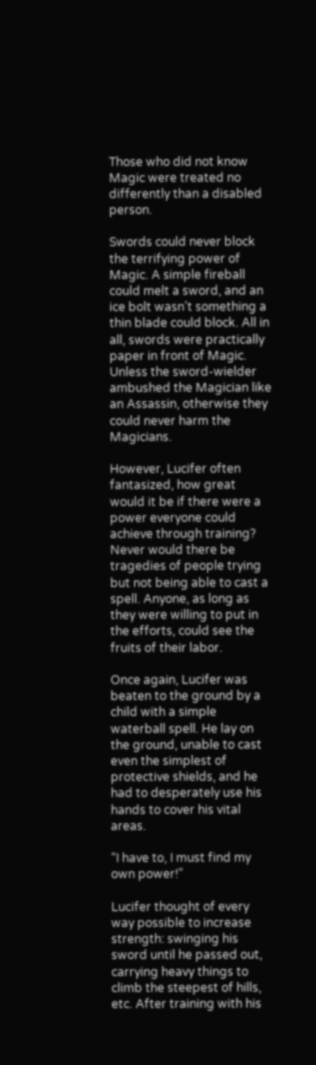Those who did not know Magic were treated no differently than a disabled person.

Swords could never block the terrifying power of Magic. A simple fireball could melt a sword, and an ice bolt wasn’t something a thin blade could block. All in all, swords were practically paper in front of Magic. Unless the sword-wielder ambushed the Magician like an Assassin, otherwise they could never harm the Magicians.

However, Lucifer often fantasized, how great would it be if there were a power everyone could achieve through training? Never would there be tragedies of people trying but not being able to cast a spell. Anyone, as long as they were willing to put in the efforts, could see the fruits of their labor.

Once again, Lucifer was beaten to the ground by a child with a simple waterball spell. He lay on the ground, unable to cast even the simplest of protective shields, and he had to desperately use his hands to cover his vital areas.

“I have to, I must find my own power!”

Lucifer thought of every way possible to increase strength: swinging his sword until he passed out, carrying heavy things to climb the steepest of hills, etc. After training with his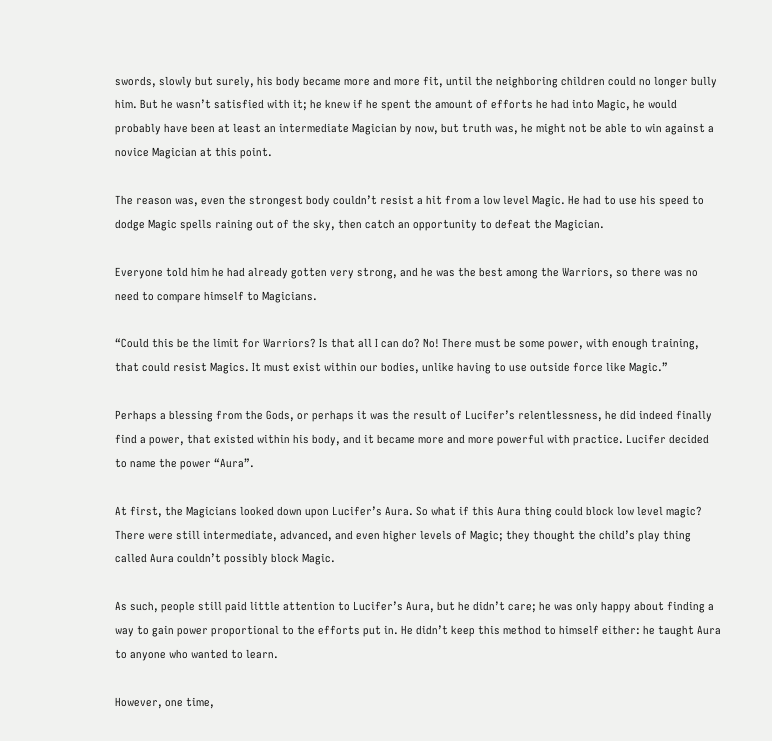swords, slowly but surely, his body became more and more fit, until the neighboring children could no longer bully him. But he wasn’t satisfied with it; he knew if he spent the amount of efforts he had into Magic, he would probably have been at least an intermediate Magician by now, but truth was, he might not be able to win against a novice Magician at this point.

The reason was, even the strongest body couldn’t resist a hit from a low level Magic. He had to use his speed to dodge Magic spells raining out of the sky, then catch an opportunity to defeat the Magician.

Everyone told him he had already gotten very strong, and he was the best among the Warriors, so there was no need to compare himself to Magicians.

“Could this be the limit for Warriors? Is that all I can do? No! There must be some power, with enough training, that could resist Magics. It must exist within our bodies, unlike having to use outside force like Magic.”

Perhaps a blessing from the Gods, or perhaps it was the result of Lucifer’s relentlessness, he did indeed finally find a power, that existed within his body, and it became more and more powerful with practice. Lucifer decided to name the power “Aura”.

At first, the Magicians looked down upon Lucifer’s Aura. So what if this Aura thing could block low level magic? There were still intermediate, advanced, and even higher levels of Magic; they thought the child’s play thing called Aura couldn’t possibly block Magic.

As such, people still paid little attention to Lucifer’s Aura, but he didn’t care; he was only happy about finding a way to gain power proportional to the efforts put in. He didn’t keep this method to himself either: he taught Aura to anyone who wanted to learn.

However, one time,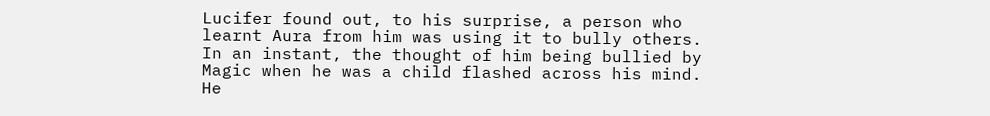Lucifer found out, to his surprise, a person who learnt Aura from him was using it to bully others. In an instant, the thought of him being bullied by Magic when he was a child flashed across his mind. He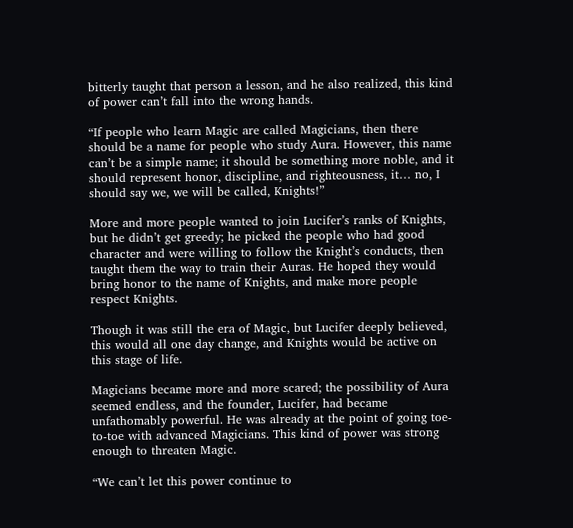bitterly taught that person a lesson, and he also realized, this kind of power can’t fall into the wrong hands.

“If people who learn Magic are called Magicians, then there should be a name for people who study Aura. However, this name can’t be a simple name; it should be something more noble, and it should represent honor, discipline, and righteousness, it… no, I should say we, we will be called, Knights!”

More and more people wanted to join Lucifer’s ranks of Knights, but he didn’t get greedy; he picked the people who had good character and were willing to follow the Knight’s conducts, then taught them the way to train their Auras. He hoped they would bring honor to the name of Knights, and make more people respect Knights.

Though it was still the era of Magic, but Lucifer deeply believed, this would all one day change, and Knights would be active on this stage of life.

Magicians became more and more scared; the possibility of Aura seemed endless, and the founder, Lucifer, had became unfathomably powerful. He was already at the point of going toe-to-toe with advanced Magicians. This kind of power was strong enough to threaten Magic.

“We can’t let this power continue to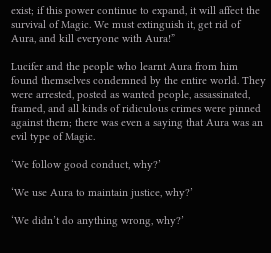exist; if this power continue to expand, it will affect the survival of Magic. We must extinguish it, get rid of Aura, and kill everyone with Aura!”

Lucifer and the people who learnt Aura from him found themselves condemned by the entire world. They were arrested, posted as wanted people, assassinated, framed, and all kinds of ridiculous crimes were pinned against them; there was even a saying that Aura was an evil type of Magic.

‘We follow good conduct, why?’

‘We use Aura to maintain justice, why?’

‘We didn’t do anything wrong, why?’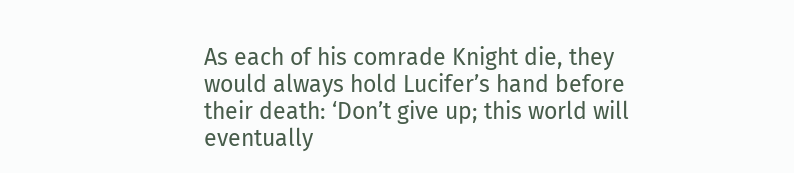As each of his comrade Knight die, they would always hold Lucifer’s hand before their death: ‘Don’t give up; this world will eventually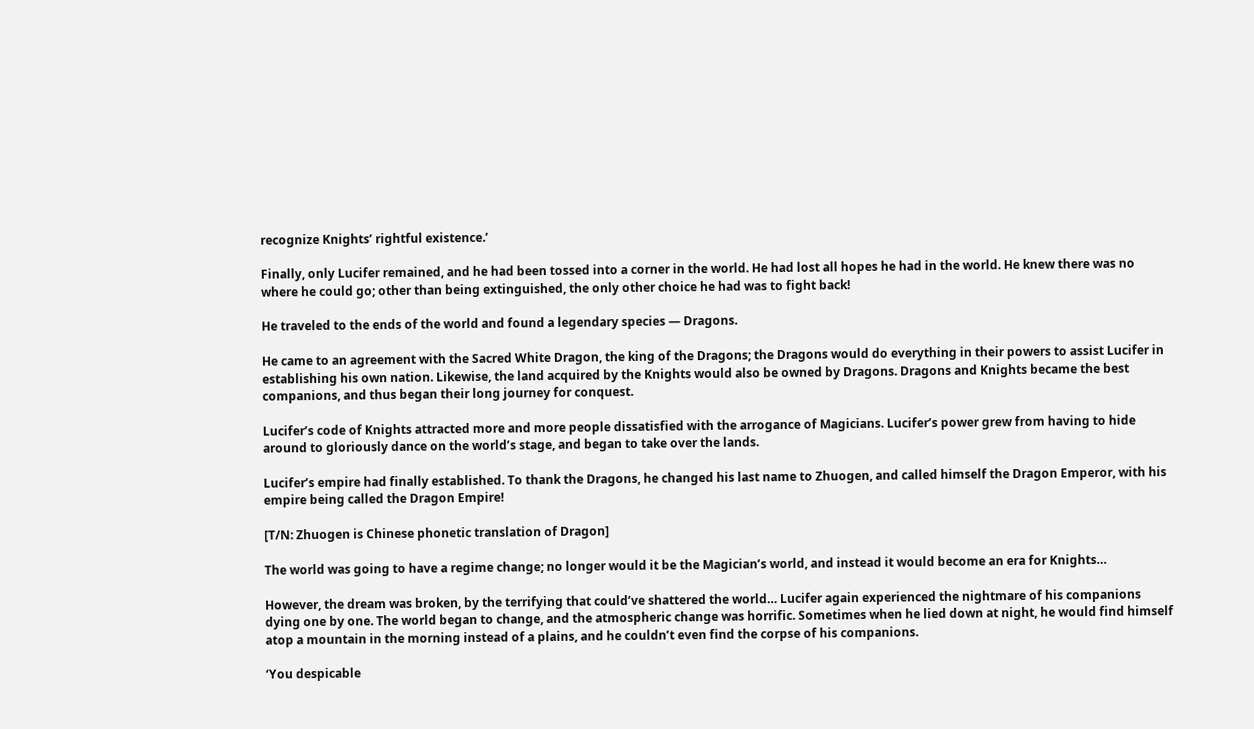recognize Knights’ rightful existence.’

Finally, only Lucifer remained, and he had been tossed into a corner in the world. He had lost all hopes he had in the world. He knew there was no where he could go; other than being extinguished, the only other choice he had was to fight back!

He traveled to the ends of the world and found a legendary species — Dragons.

He came to an agreement with the Sacred White Dragon, the king of the Dragons; the Dragons would do everything in their powers to assist Lucifer in establishing his own nation. Likewise, the land acquired by the Knights would also be owned by Dragons. Dragons and Knights became the best companions, and thus began their long journey for conquest.

Lucifer’s code of Knights attracted more and more people dissatisfied with the arrogance of Magicians. Lucifer’s power grew from having to hide around to gloriously dance on the world’s stage, and began to take over the lands.

Lucifer’s empire had finally established. To thank the Dragons, he changed his last name to Zhuogen, and called himself the Dragon Emperor, with his empire being called the Dragon Empire!

[T/N: Zhuogen is Chinese phonetic translation of Dragon]

The world was going to have a regime change; no longer would it be the Magician’s world, and instead it would become an era for Knights…

However, the dream was broken, by the terrifying that could’ve shattered the world… Lucifer again experienced the nightmare of his companions dying one by one. The world began to change, and the atmospheric change was horrific. Sometimes when he lied down at night, he would find himself atop a mountain in the morning instead of a plains, and he couldn’t even find the corpse of his companions.

‘You despicable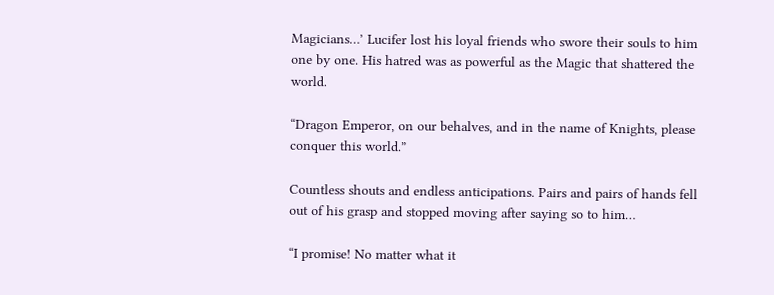Magicians…’ Lucifer lost his loyal friends who swore their souls to him one by one. His hatred was as powerful as the Magic that shattered the world.

“Dragon Emperor, on our behalves, and in the name of Knights, please conquer this world.”

Countless shouts and endless anticipations. Pairs and pairs of hands fell out of his grasp and stopped moving after saying so to him…

“I promise! No matter what it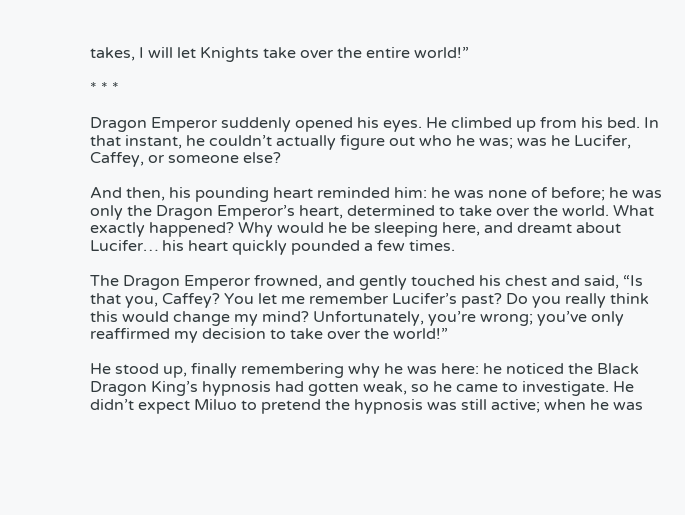takes, I will let Knights take over the entire world!”

* * *

Dragon Emperor suddenly opened his eyes. He climbed up from his bed. In that instant, he couldn’t actually figure out who he was; was he Lucifer, Caffey, or someone else?

And then, his pounding heart reminded him: he was none of before; he was only the Dragon Emperor’s heart, determined to take over the world. What exactly happened? Why would he be sleeping here, and dreamt about Lucifer… his heart quickly pounded a few times.

The Dragon Emperor frowned, and gently touched his chest and said, “Is that you, Caffey? You let me remember Lucifer’s past? Do you really think this would change my mind? Unfortunately, you’re wrong; you’ve only reaffirmed my decision to take over the world!”

He stood up, finally remembering why he was here: he noticed the Black Dragon King’s hypnosis had gotten weak, so he came to investigate. He didn’t expect Miluo to pretend the hypnosis was still active; when he was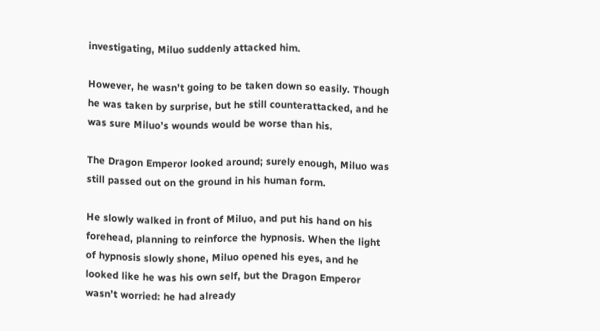investigating, Miluo suddenly attacked him.

However, he wasn’t going to be taken down so easily. Though he was taken by surprise, but he still counterattacked, and he was sure Miluo’s wounds would be worse than his.

The Dragon Emperor looked around; surely enough, Miluo was still passed out on the ground in his human form.

He slowly walked in front of Miluo, and put his hand on his forehead, planning to reinforce the hypnosis. When the light of hypnosis slowly shone, Miluo opened his eyes, and he looked like he was his own self, but the Dragon Emperor wasn’t worried: he had already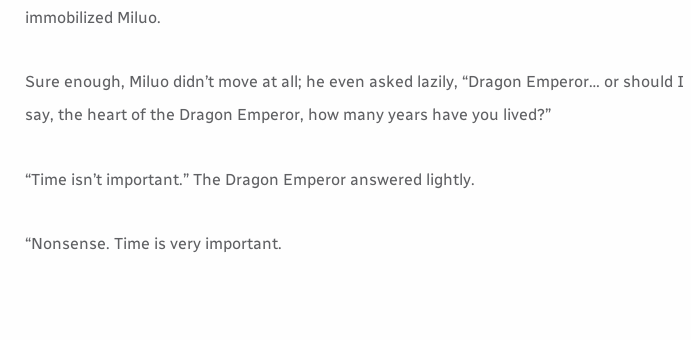immobilized Miluo.

Sure enough, Miluo didn’t move at all; he even asked lazily, “Dragon Emperor… or should I say, the heart of the Dragon Emperor, how many years have you lived?”

“Time isn’t important.” The Dragon Emperor answered lightly.

“Nonsense. Time is very important.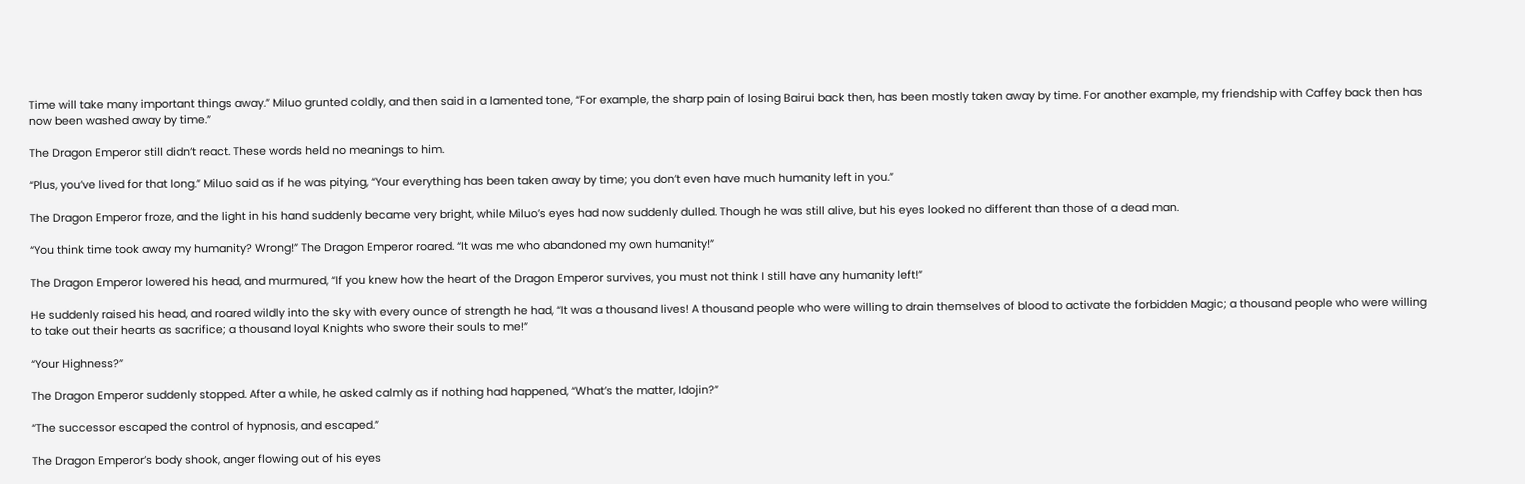Time will take many important things away.” Miluo grunted coldly, and then said in a lamented tone, “For example, the sharp pain of losing Bairui back then, has been mostly taken away by time. For another example, my friendship with Caffey back then has now been washed away by time.”

The Dragon Emperor still didn’t react. These words held no meanings to him.

“Plus, you’ve lived for that long.” Miluo said as if he was pitying, “Your everything has been taken away by time; you don’t even have much humanity left in you.”

The Dragon Emperor froze, and the light in his hand suddenly became very bright, while Miluo’s eyes had now suddenly dulled. Though he was still alive, but his eyes looked no different than those of a dead man.

“You think time took away my humanity? Wrong!” The Dragon Emperor roared. “It was me who abandoned my own humanity!”

The Dragon Emperor lowered his head, and murmured, “If you knew how the heart of the Dragon Emperor survives, you must not think I still have any humanity left!”

He suddenly raised his head, and roared wildly into the sky with every ounce of strength he had, “It was a thousand lives! A thousand people who were willing to drain themselves of blood to activate the forbidden Magic; a thousand people who were willing to take out their hearts as sacrifice; a thousand loyal Knights who swore their souls to me!”

“Your Highness?”

The Dragon Emperor suddenly stopped. After a while, he asked calmly as if nothing had happened, “What’s the matter, Idojin?”

“The successor escaped the control of hypnosis, and escaped.”

The Dragon Emperor’s body shook, anger flowing out of his eyes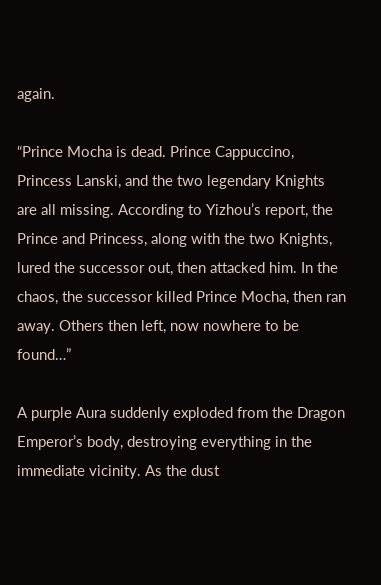again.

“Prince Mocha is dead. Prince Cappuccino, Princess Lanski, and the two legendary Knights are all missing. According to Yizhou’s report, the Prince and Princess, along with the two Knights, lured the successor out, then attacked him. In the chaos, the successor killed Prince Mocha, then ran away. Others then left, now nowhere to be found…”

A purple Aura suddenly exploded from the Dragon Emperor’s body, destroying everything in the immediate vicinity. As the dust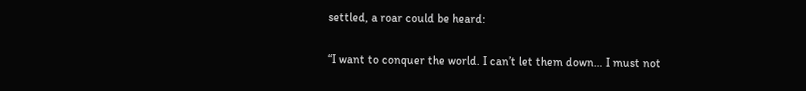settled, a roar could be heard:

“I want to conquer the world. I can’t let them down… I must not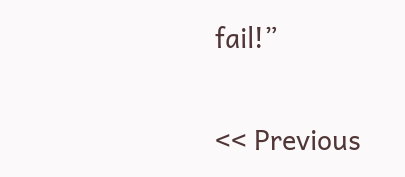fail!”

<< Previous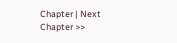Chapter | Next Chapter >>